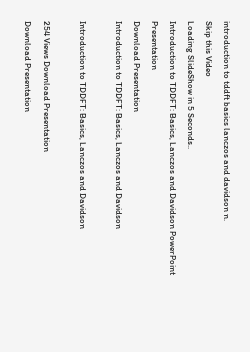introduction to tddft basics lanczos and davidson n.
Skip this Video
Loading SlideShow in 5 Seconds..
Introduction to TDDFT: Basics, Lanczos and Davidson PowerPoint Presentation
Download Presentation
Introduction to TDDFT: Basics, Lanczos and Davidson

Introduction to TDDFT: Basics, Lanczos and Davidson

254 Views Download Presentation
Download Presentation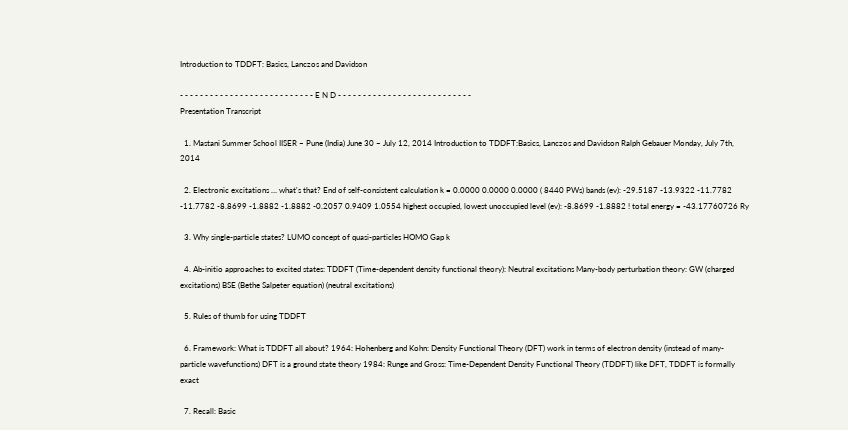Introduction to TDDFT: Basics, Lanczos and Davidson

- - - - - - - - - - - - - - - - - - - - - - - - - - - E N D - - - - - - - - - - - - - - - - - - - - - - - - - - -
Presentation Transcript

  1. Mastani Summer School IISER – Pune (India) June 30 – July 12, 2014 Introduction to TDDFT:Basics, Lanczos and Davidson Ralph Gebauer Monday, July 7th, 2014

  2. Electronic excitations … what's that? End of self-consistent calculation k = 0.0000 0.0000 0.0000 ( 8440 PWs) bands (ev): -29.5187 -13.9322 -11.7782 -11.7782 -8.8699 -1.8882 -1.8882 -0.2057 0.9409 1.0554 highest occupied, lowest unoccupied level (ev): -8.8699 -1.8882 ! total energy = -43.17760726 Ry

  3. Why single-particle states? LUMO concept of quasi-particles HOMO Gap k

  4. Ab-initio approaches to excited states: TDDFT (Time-dependent density functional theory): Neutral excitations Many-body perturbation theory: GW (charged excitations) BSE (Bethe Salpeter equation) (neutral excitations)

  5. Rules of thumb for using TDDFT

  6. Framework: What is TDDFT all about? 1964: Hohenberg and Kohn: Density Functional Theory (DFT) work in terms of electron density (instead of many-particle wavefunctions) DFT is a ground state theory 1984: Runge and Gross: Time-Dependent Density Functional Theory (TDDFT) like DFT, TDDFT is formally exact

  7. Recall: Basic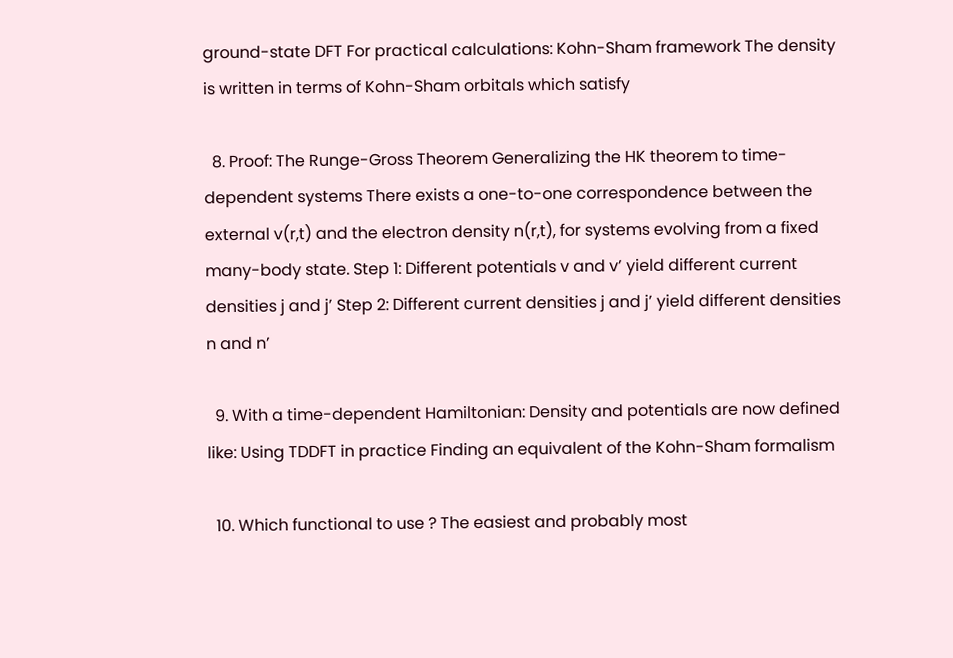ground-state DFT For practical calculations: Kohn-Sham framework The density is written in terms of Kohn-Sham orbitals which satisfy

  8. Proof: The Runge-Gross Theorem Generalizing the HK theorem to time-dependent systems There exists a one-to-one correspondence between the external v(r,t) and the electron density n(r,t), for systems evolving from a fixed many-body state. Step 1: Different potentials v and v’ yield different current densities j and j’ Step 2: Different current densities j and j’ yield different densities n and n’

  9. With a time-dependent Hamiltonian: Density and potentials are now defined like: Using TDDFT in practice Finding an equivalent of the Kohn-Sham formalism

  10. Which functional to use ? The easiest and probably most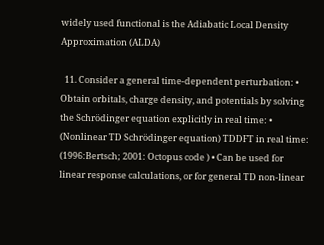widely used functional is the Adiabatic Local Density Approximation (ALDA)

  11. Consider a general time-dependent perturbation: • Obtain orbitals, charge density, and potentials by solving the Schrödinger equation explicitly in real time: • (Nonlinear TD Schrödinger equation) TDDFT in real time: (1996:Bertsch; 2001: Octopus code ) • Can be used for linear response calculations, or for general TD non-linear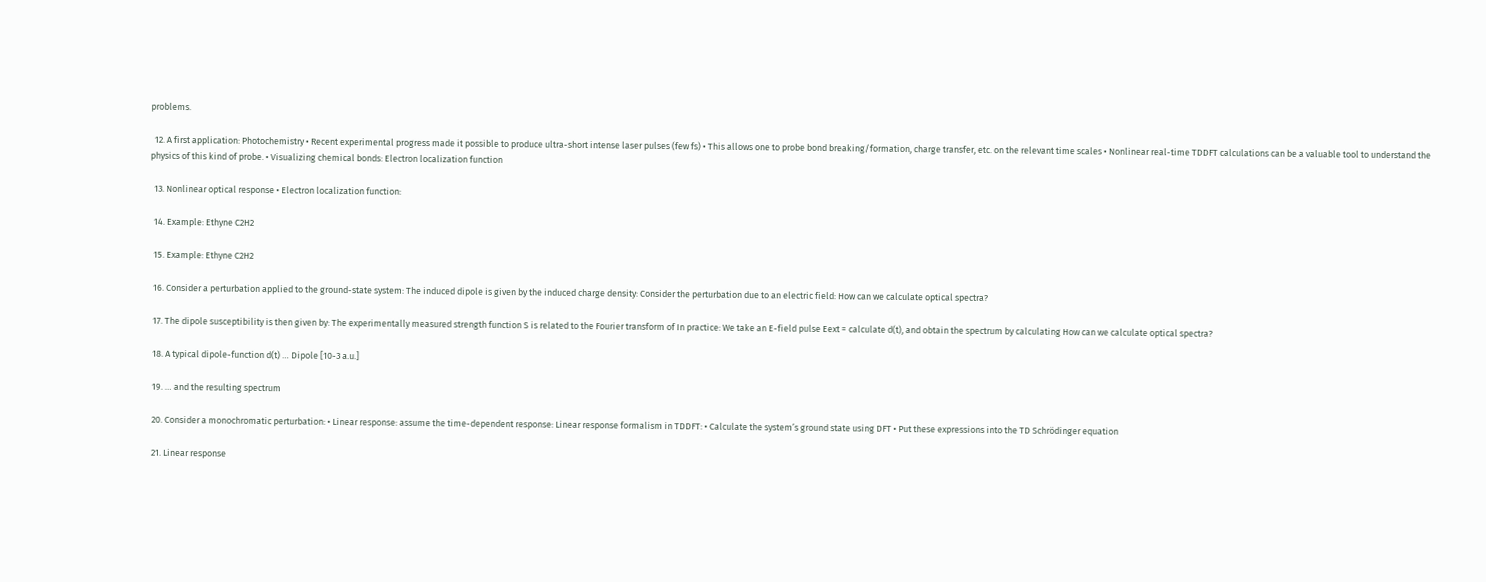problems.

  12. A first application: Photochemistry • Recent experimental progress made it possible to produce ultra-short intense laser pulses (few fs) • This allows one to probe bond breaking/formation, charge transfer, etc. on the relevant time scales • Nonlinear real-time TDDFT calculations can be a valuable tool to understand the physics of this kind of probe. • Visualizing chemical bonds: Electron localization function

  13. Nonlinear optical response • Electron localization function:

  14. Example: Ethyne C2H2

  15. Example: Ethyne C2H2

  16. Consider a perturbation applied to the ground-state system: The induced dipole is given by the induced charge density: Consider the perturbation due to an electric field: How can we calculate optical spectra?

  17. The dipole susceptibility is then given by: The experimentally measured strength function S is related to the Fourier transform of In practice: We take an E-field pulse Eext = calculate d(t), and obtain the spectrum by calculating How can we calculate optical spectra?

  18. A typical dipole-function d(t) … Dipole [10-3 a.u.]

  19. … and the resulting spectrum

  20. Consider a monochromatic perturbation: • Linear response: assume the time-dependent response: Linear response formalism in TDDFT: • Calculate the system’s ground state using DFT • Put these expressions into the TD Schrödinger equation

  21. Linear response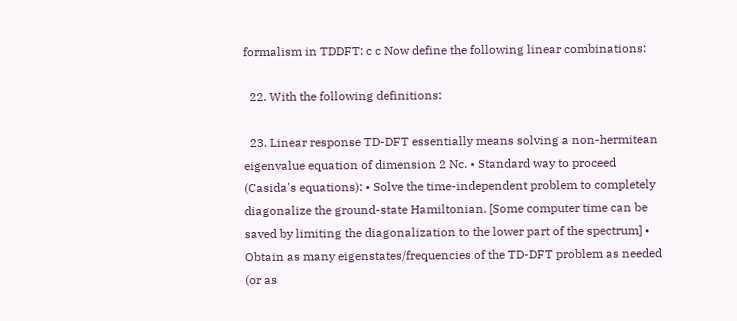formalism in TDDFT: c c Now define the following linear combinations:

  22. With the following definitions:

  23. Linear response TD-DFT essentially means solving a non-hermitean eigenvalue equation of dimension 2 Nc. • Standard way to proceed (Casida's equations): • Solve the time-independent problem to completely diagonalize the ground-state Hamiltonian. [Some computer time can be saved by limiting the diagonalization to the lower part of the spectrum] • Obtain as many eigenstates/frequencies of the TD-DFT problem as needed (or as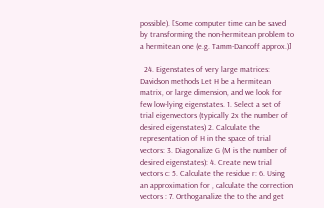possible). [Some computer time can be saved by transforming the non-hermitean problem to a hermitean one (e.g. Tamm-Dancoff approx.)]

  24. Eigenstates of very large matrices: Davidson methods Let H be a hermitean matrix, or large dimension, and we look for few low-lying eigenstates. 1. Select a set of trial eigenvectors (typically 2x the number of desired eigenstates) 2. Calculate the representation of H in the space of trial vectors: 3. Diagonalize G (M is the number of desired eigenstates): 4. Create new trial vectors c: 5. Calculate the residue r: 6. Using an approximation for , calculate the correction vectors : 7. Orthoganalize the to the and get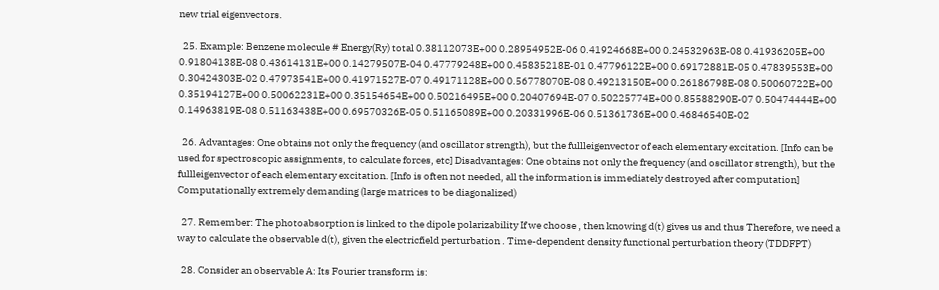new trial eigenvectors.

  25. Example: Benzene molecule # Energy(Ry) total 0.38112073E+00 0.28954952E-06 0.41924668E+00 0.24532963E-08 0.41936205E+00 0.91804138E-08 0.43614131E+00 0.14279507E-04 0.47779248E+00 0.45835218E-01 0.47796122E+00 0.69172881E-05 0.47839553E+00 0.30424303E-02 0.47973541E+00 0.41971527E-07 0.49171128E+00 0.56778070E-08 0.49213150E+00 0.26186798E-08 0.50060722E+00 0.35194127E+00 0.50062231E+00 0.35154654E+00 0.50216495E+00 0.20407694E-07 0.50225774E+00 0.85588290E-07 0.50474444E+00 0.14963819E-08 0.51163438E+00 0.69570326E-05 0.51165089E+00 0.20331996E-06 0.51361736E+00 0.46846540E-02

  26. Advantages: One obtains not only the frequency (and oscillator strength), but the fullleigenvector of each elementary excitation. [Info can be used for spectroscopic assignments, to calculate forces, etc] Disadvantages: One obtains not only the frequency (and oscillator strength), but the fullleigenvector of each elementary excitation. [Info is often not needed, all the information is immediately destroyed after computation] Computationally extremely demanding (large matrices to be diagonalized)

  27. Remember: The photoabsorption is linked to the dipole polarizability If we choose , then knowing d(t) gives us and thus Therefore, we need a way to calculate the observable d(t), given the electricfield perturbation . Time-dependent density functional perturbation theory (TDDFPT)

  28. Consider an observable A: Its Fourier transform is: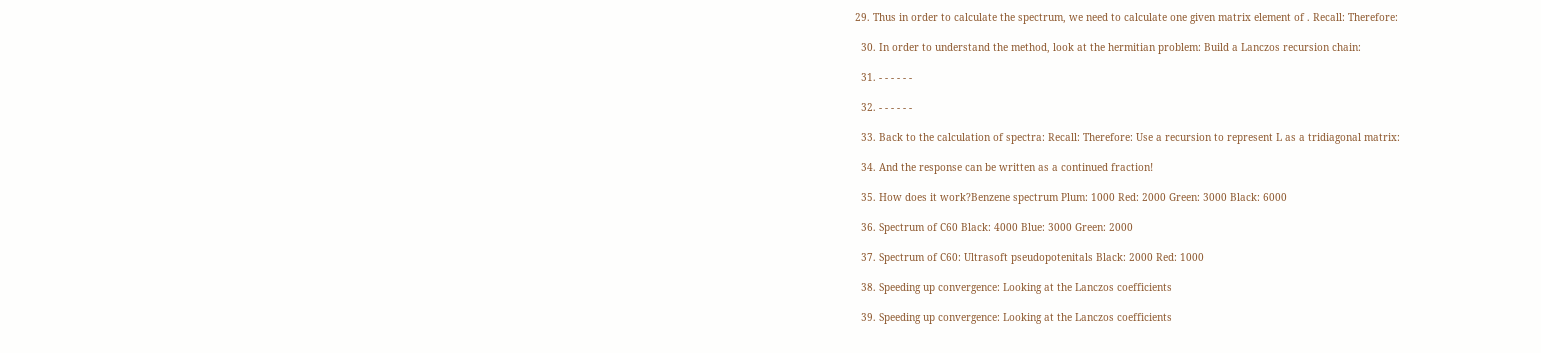29. Thus in order to calculate the spectrum, we need to calculate one given matrix element of . Recall: Therefore:

  30. In order to understand the method, look at the hermitian problem: Build a Lanczos recursion chain:

  31. - - - - - -

  32. - - - - - -

  33. Back to the calculation of spectra: Recall: Therefore: Use a recursion to represent L as a tridiagonal matrix:

  34. And the response can be written as a continued fraction!

  35. How does it work?Benzene spectrum Plum: 1000 Red: 2000 Green: 3000 Black: 6000

  36. Spectrum of C60 Black: 4000 Blue: 3000 Green: 2000

  37. Spectrum of C60: Ultrasoft pseudopotenitals Black: 2000 Red: 1000

  38. Speeding up convergence: Looking at the Lanczos coefficients

  39. Speeding up convergence: Looking at the Lanczos coefficients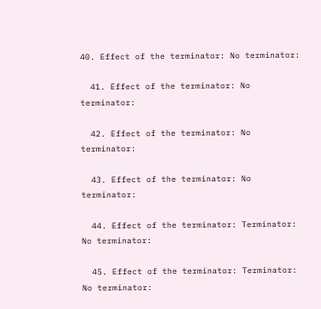40. Effect of the terminator: No terminator:

  41. Effect of the terminator: No terminator:

  42. Effect of the terminator: No terminator:

  43. Effect of the terminator: No terminator:

  44. Effect of the terminator: Terminator: No terminator:

  45. Effect of the terminator: Terminator: No terminator: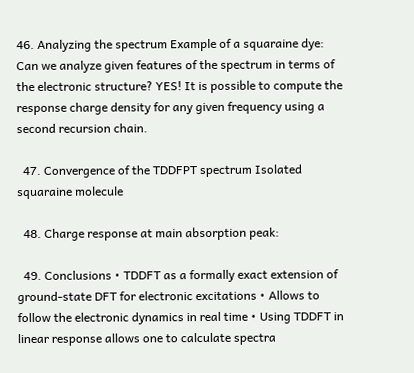46. Analyzing the spectrum Example of a squaraine dye: Can we analyze given features of the spectrum in terms of the electronic structure? YES! It is possible to compute the response charge density for any given frequency using a second recursion chain.

  47. Convergence of the TDDFPT spectrum Isolated squaraine molecule

  48. Charge response at main absorption peak:

  49. Conclusions • TDDFT as a formally exact extension of ground-state DFT for electronic excitations • Allows to follow the electronic dynamics in real time • Using TDDFT in linear response allows one to calculate spectra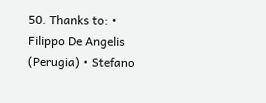50. Thanks to: • Filippo De Angelis (Perugia) • Stefano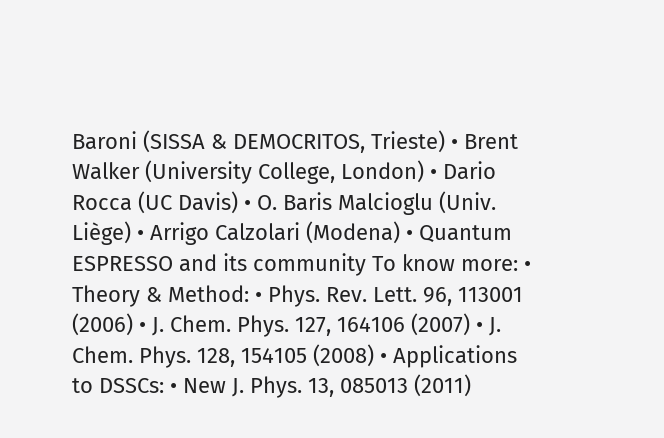Baroni (SISSA & DEMOCRITOS, Trieste) • Brent Walker (University College, London) • Dario Rocca (UC Davis) • O. Baris Malcioglu (Univ. Liège) • Arrigo Calzolari (Modena) • Quantum ESPRESSO and its community To know more: • Theory & Method: • Phys. Rev. Lett. 96, 113001 (2006) • J. Chem. Phys. 127, 164106 (2007) • J. Chem. Phys. 128, 154105 (2008) • Applications to DSSCs: • New J. Phys. 13, 085013 (2011)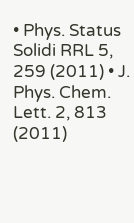• Phys. Status Solidi RRL 5, 259 (2011) • J. Phys. Chem. Lett. 2, 813 (2011)